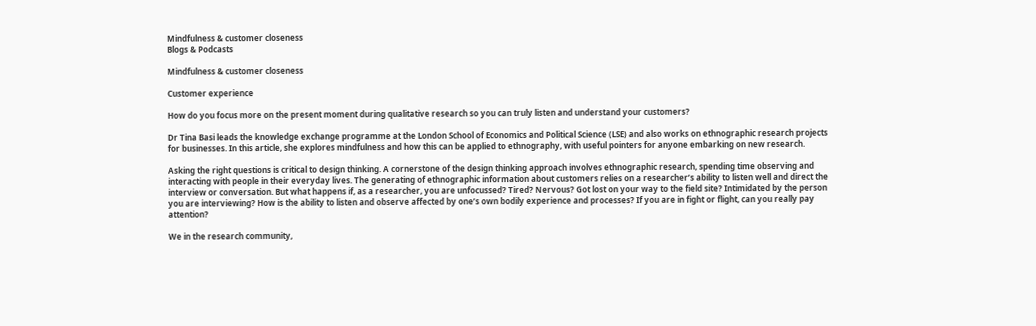Mindfulness & customer closeness
Blogs & Podcasts

Mindfulness & customer closeness

Customer experience

How do you focus more on the present moment during qualitative research so you can truly listen and understand your customers?

Dr Tina Basi leads the knowledge exchange programme at the London School of Economics and Political Science (LSE) and also works on ethnographic research projects for businesses. In this article, she explores mindfulness and how this can be applied to ethnography, with useful pointers for anyone embarking on new research.

Asking the right questions is critical to design thinking. A cornerstone of the design thinking approach involves ethnographic research, spending time observing and interacting with people in their everyday lives. The generating of ethnographic information about customers relies on a researcher’s ability to listen well and direct the interview or conversation. But what happens if, as a researcher, you are unfocussed? Tired? Nervous? Got lost on your way to the field site? Intimidated by the person you are interviewing? How is the ability to listen and observe affected by one’s own bodily experience and processes? If you are in fight or flight, can you really pay attention?

We in the research community,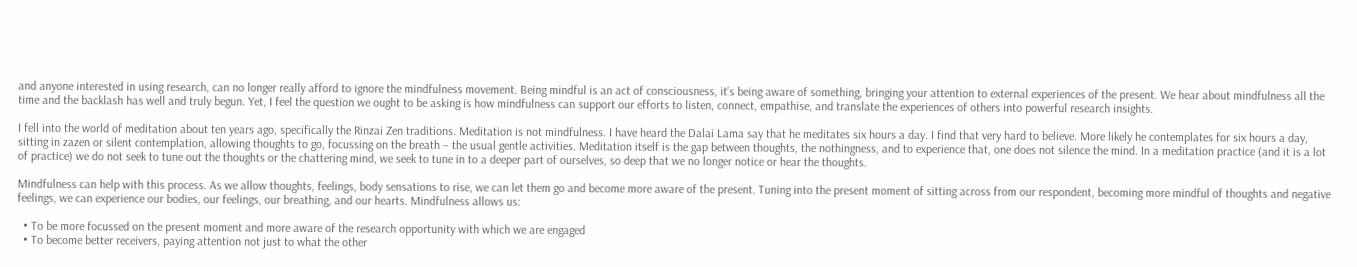and anyone interested in using research, can no longer really afford to ignore the mindfulness movement. Being mindful is an act of consciousness, it’s being aware of something, bringing your attention to external experiences of the present. We hear about mindfulness all the time and the backlash has well and truly begun. Yet, I feel the question we ought to be asking is how mindfulness can support our efforts to listen, connect, empathise, and translate the experiences of others into powerful research insights.

I fell into the world of meditation about ten years ago, specifically the Rinzai Zen traditions. Meditation is not mindfulness. I have heard the Dalai Lama say that he meditates six hours a day. I find that very hard to believe. More likely he contemplates for six hours a day, sitting in zazen or silent contemplation, allowing thoughts to go, focussing on the breath – the usual gentle activities. Meditation itself is the gap between thoughts, the nothingness, and to experience that, one does not silence the mind. In a meditation practice (and it is a lot of practice) we do not seek to tune out the thoughts or the chattering mind, we seek to tune in to a deeper part of ourselves, so deep that we no longer notice or hear the thoughts.

Mindfulness can help with this process. As we allow thoughts, feelings, body sensations to rise, we can let them go and become more aware of the present. Tuning into the present moment of sitting across from our respondent, becoming more mindful of thoughts and negative feelings, we can experience our bodies, our feelings, our breathing, and our hearts. Mindfulness allows us:

  • To be more focussed on the present moment and more aware of the research opportunity with which we are engaged
  • To become better receivers, paying attention not just to what the other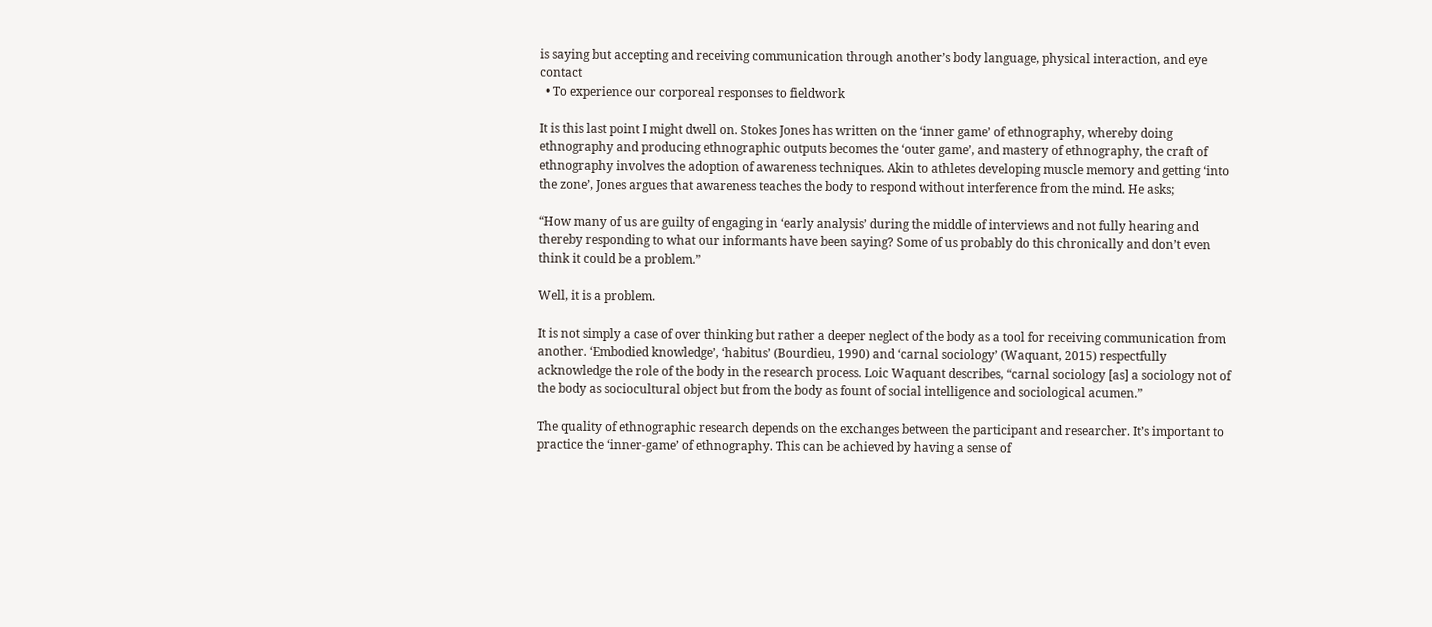is saying but accepting and receiving communication through another’s body language, physical interaction, and eye contact
  • To experience our corporeal responses to fieldwork

It is this last point I might dwell on. Stokes Jones has written on the ‘inner game’ of ethnography, whereby doing ethnography and producing ethnographic outputs becomes the ‘outer game’, and mastery of ethnography, the craft of ethnography involves the adoption of awareness techniques. Akin to athletes developing muscle memory and getting ‘into the zone’, Jones argues that awareness teaches the body to respond without interference from the mind. He asks;

“How many of us are guilty of engaging in ‘early analysis’ during the middle of interviews and not fully hearing and thereby responding to what our informants have been saying? Some of us probably do this chronically and don’t even think it could be a problem.”

Well, it is a problem.

It is not simply a case of over thinking but rather a deeper neglect of the body as a tool for receiving communication from another. ‘Embodied knowledge’, ‘habitus’ (Bourdieu, 1990) and ‘carnal sociology’ (Waquant, 2015) respectfully acknowledge the role of the body in the research process. Loic Waquant describes, “carnal sociology [as] a sociology not of the body as sociocultural object but from the body as fount of social intelligence and sociological acumen.”

The quality of ethnographic research depends on the exchanges between the participant and researcher. It’s important to practice the ‘inner-game’ of ethnography. This can be achieved by having a sense of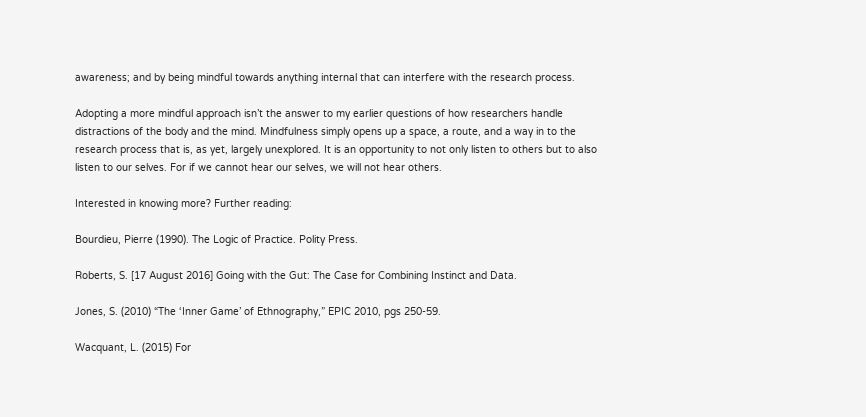awareness; and by being mindful towards anything internal that can interfere with the research process.

Adopting a more mindful approach isn’t the answer to my earlier questions of how researchers handle distractions of the body and the mind. Mindfulness simply opens up a space, a route, and a way in to the research process that is, as yet, largely unexplored. It is an opportunity to not only listen to others but to also listen to our selves. For if we cannot hear our selves, we will not hear others.

Interested in knowing more? Further reading:

Bourdieu, Pierre (1990). The Logic of Practice. Polity Press.

Roberts, S. [17 August 2016] Going with the Gut: The Case for Combining Instinct and Data.

Jones, S. (2010) “The ‘Inner Game’ of Ethnography,” EPIC 2010, pgs 250-59.

Wacquant, L. (2015) For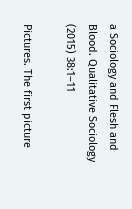a Sociology and Flesh and Blood. Qualitative Sociology (2015) 38:1–11

Pictures. The first picture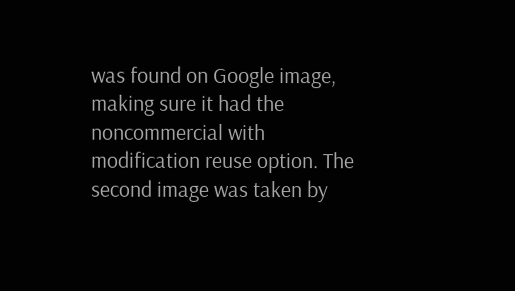was found on Google image, making sure it had the noncommercial with modification reuse option. The second image was taken by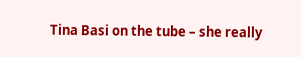Tina Basi on the tube – she really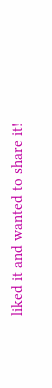liked it and wanted to share it!